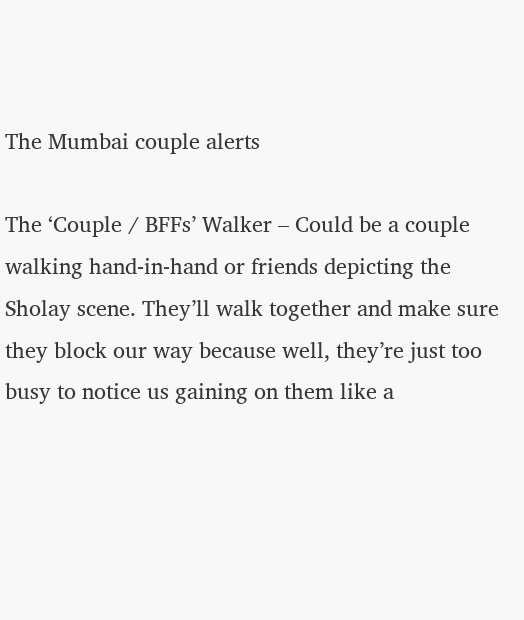The Mumbai couple alerts

The ‘Couple / BFFs’ Walker – Could be a couple walking hand-in-hand or friends depicting the Sholay scene. They’ll walk together and make sure they block our way because well, they’re just too busy to notice us gaining on them like a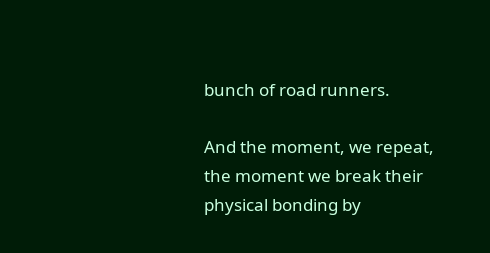bunch of road runners.

And the moment, we repeat, the moment we break their physical bonding by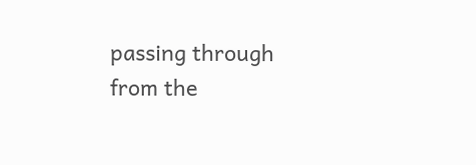passing through from the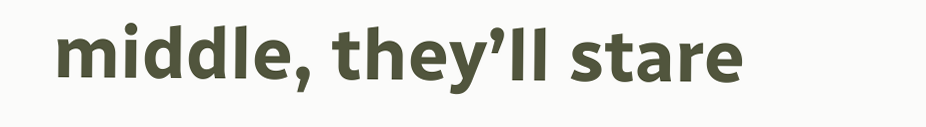middle, they’ll stare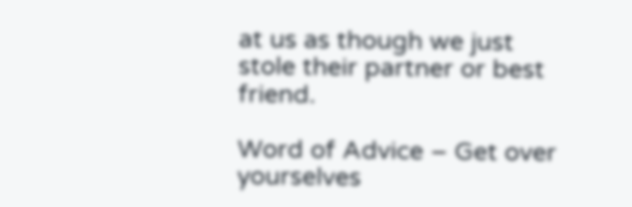at us as though we just stole their partner or best friend.

Word of Advice – Get over yourselves